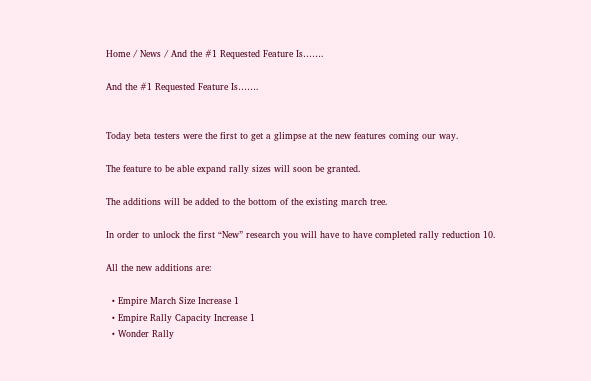Home / News / And the #1 Requested Feature Is…….

And the #1 Requested Feature Is…….


Today beta testers were the first to get a glimpse at the new features coming our way.

The feature to be able expand rally sizes will soon be granted.

The additions will be added to the bottom of the existing march tree.

In order to unlock the first “New” research you will have to have completed rally reduction 10.

All the new additions are:

  • Empire March Size Increase 1
  • Empire Rally Capacity Increase 1
  • Wonder Rally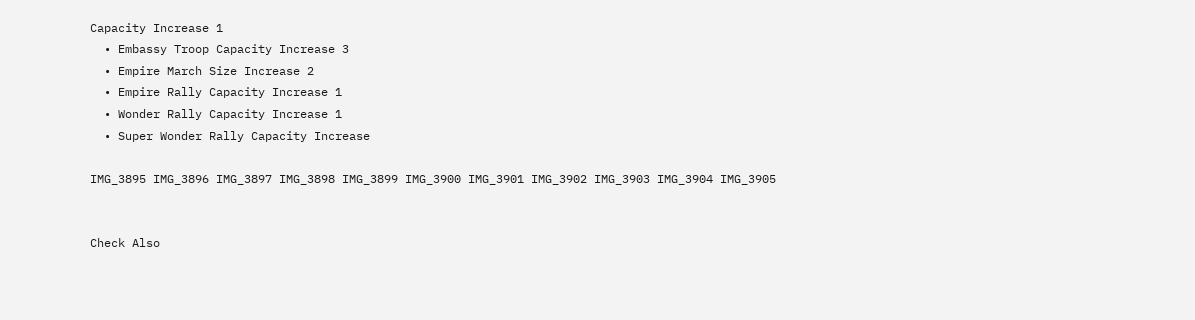Capacity Increase 1
  • Embassy Troop Capacity Increase 3
  • Empire March Size Increase 2
  • Empire Rally Capacity Increase 1
  • Wonder Rally Capacity Increase 1
  • Super Wonder Rally Capacity Increase

IMG_3895 IMG_3896 IMG_3897 IMG_3898 IMG_3899 IMG_3900 IMG_3901 IMG_3902 IMG_3903 IMG_3904 IMG_3905


Check Also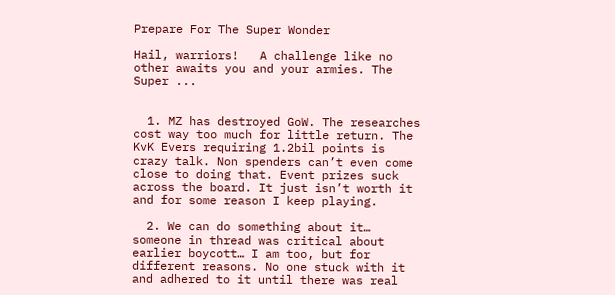Prepare For The Super Wonder

Hail, warriors!   A challenge like no other awaits you and your armies. The Super ...


  1. MZ has destroyed GoW. The researches cost way too much for little return. The KvK Evers requiring 1.2bil points is crazy talk. Non spenders can’t even come close to doing that. Event prizes suck across the board. It just isn’t worth it and for some reason I keep playing.

  2. We can do something about it… someone in thread was critical about earlier boycott… I am too, but for different reasons. No one stuck with it and adhered to it until there was real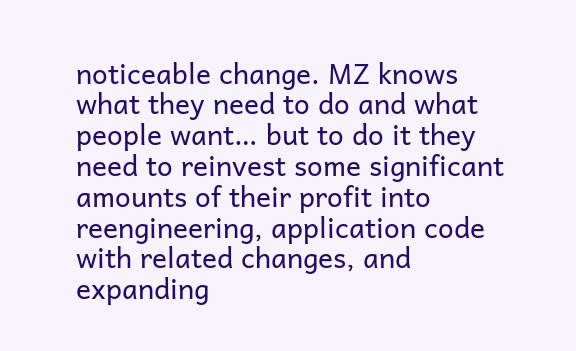noticeable change. MZ knows what they need to do and what people want… but to do it they need to reinvest some significant amounts of their profit into reengineering, application code with related changes, and expanding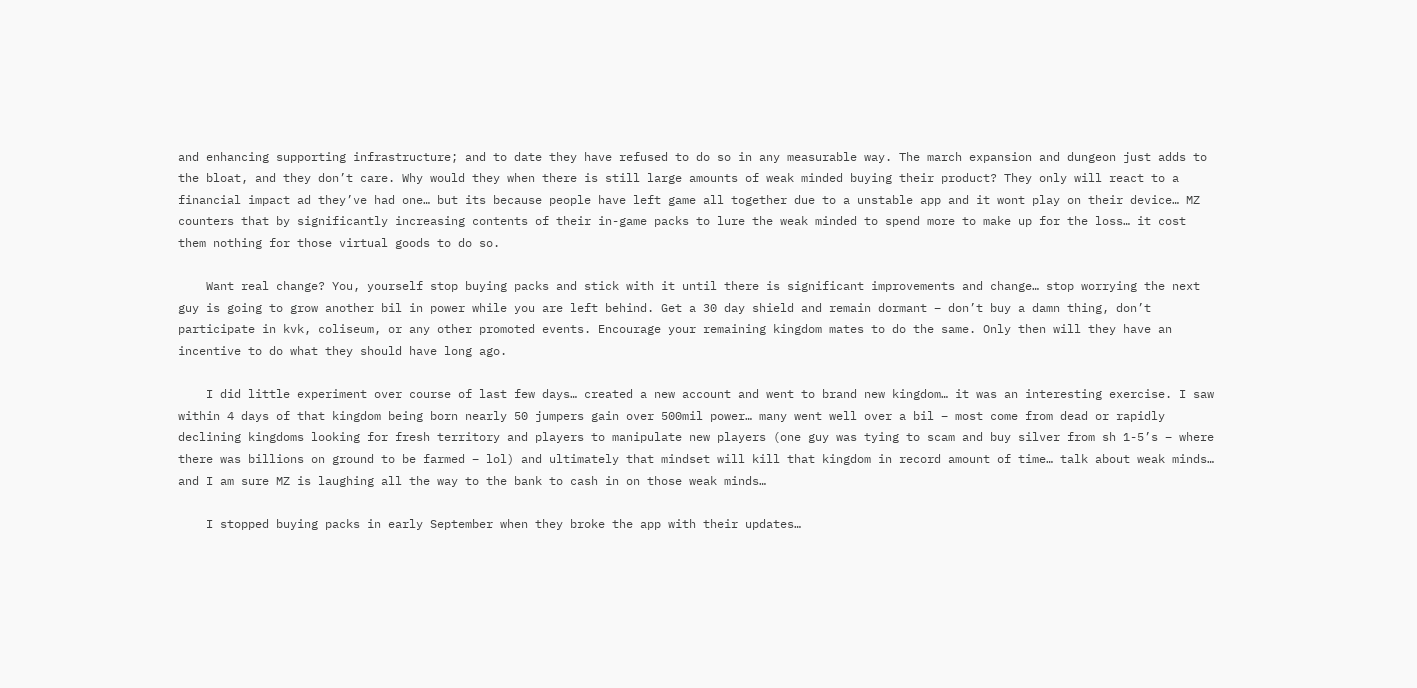and enhancing supporting infrastructure; and to date they have refused to do so in any measurable way. The march expansion and dungeon just adds to the bloat, and they don’t care. Why would they when there is still large amounts of weak minded buying their product? They only will react to a financial impact ad they’ve had one… but its because people have left game all together due to a unstable app and it wont play on their device… MZ counters that by significantly increasing contents of their in-game packs to lure the weak minded to spend more to make up for the loss… it cost them nothing for those virtual goods to do so.

    Want real change? You, yourself stop buying packs and stick with it until there is significant improvements and change… stop worrying the next guy is going to grow another bil in power while you are left behind. Get a 30 day shield and remain dormant – don’t buy a damn thing, don’t participate in kvk, coliseum, or any other promoted events. Encourage your remaining kingdom mates to do the same. Only then will they have an incentive to do what they should have long ago.

    I did little experiment over course of last few days… created a new account and went to brand new kingdom… it was an interesting exercise. I saw within 4 days of that kingdom being born nearly 50 jumpers gain over 500mil power… many went well over a bil – most come from dead or rapidly declining kingdoms looking for fresh territory and players to manipulate new players (one guy was tying to scam and buy silver from sh 1-5’s – where there was billions on ground to be farmed – lol) and ultimately that mindset will kill that kingdom in record amount of time… talk about weak minds… and I am sure MZ is laughing all the way to the bank to cash in on those weak minds…

    I stopped buying packs in early September when they broke the app with their updates…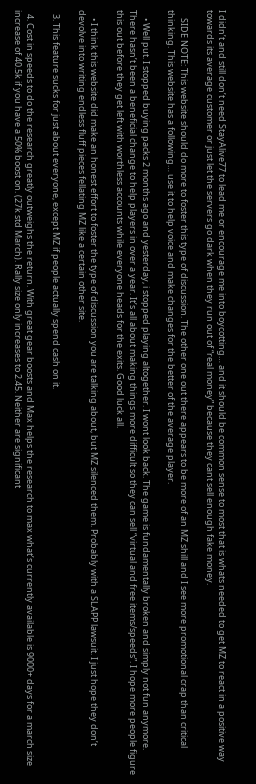I didn’t and still don’t need StayAlive77 to lead me or encourage me into boycotting… and it should be common sense to most that is whats needed to get MZ to react in a positive way towards its average customer or just let the servers go dark when they run out of “real money” because they cant sell enough fake money.

    SIDE NOTE: This website should do more to foster this type of discussion. The other one out there appears to be more of an MZ shill and I see more promotional crap than critical thinking. This website has a following… use it to help voice and make changes for the better of the average player.

    • Well put. I stopped buying packs 2 months ago and yesterday, i stopped playing altogether. I wont look back. The game is fundamentally broken and simply not fun anymore. There hasn’t been a beneficial change to help players in over a year. It’s all about making things more difficult so they can sell “virtual and free items/speeds”. I hope more people figure this out before they get left with worthless accounts while everyone heads for the exits. Good luck all.

    • I think this website did make an honest effort to foster the type of discussion you are talking about, but MZ silenced them. Probably with a SLAPP lawsuit. I just hope they don’t devolve into writing endless fluff pieces fellating MZ like a certain other site.

  3. This feature sucks for just about everyone, except MZ if people actually spend cash on it.

  4. Cost in speeds to do the research greatly outweighs the return. With great gear boosts and Max helps the research to max what’s currently available is 9000+ days for a march size increase of 40.5k if you have a 50% boost on. (27k std March). Rally size only increases to 2.45. Neither are significant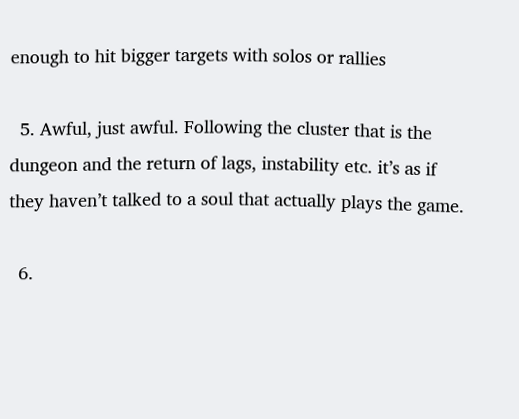enough to hit bigger targets with solos or rallies

  5. Awful, just awful. Following the cluster that is the dungeon and the return of lags, instability etc. it’s as if they haven’t talked to a soul that actually plays the game.

  6.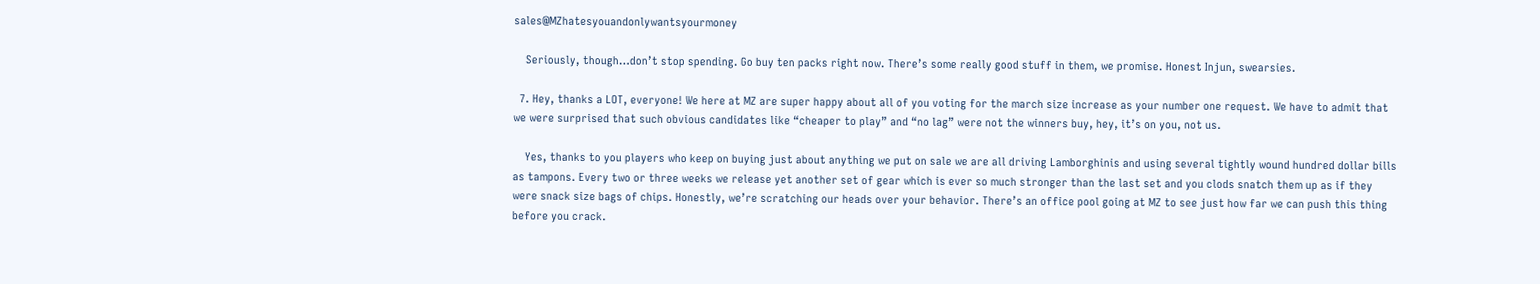sales@MZhatesyouandonlywantsyourmoney

    Seriously, though…don’t stop spending. Go buy ten packs right now. There’s some really good stuff in them, we promise. Honest Injun, swearsies.

  7. Hey, thanks a LOT, everyone! We here at MZ are super happy about all of you voting for the march size increase as your number one request. We have to admit that we were surprised that such obvious candidates like “cheaper to play” and “no lag” were not the winners buy, hey, it’s on you, not us.

    Yes, thanks to you players who keep on buying just about anything we put on sale we are all driving Lamborghinis and using several tightly wound hundred dollar bills as tampons. Every two or three weeks we release yet another set of gear which is ever so much stronger than the last set and you clods snatch them up as if they were snack size bags of chips. Honestly, we’re scratching our heads over your behavior. There’s an office pool going at MZ to see just how far we can push this thing before you crack.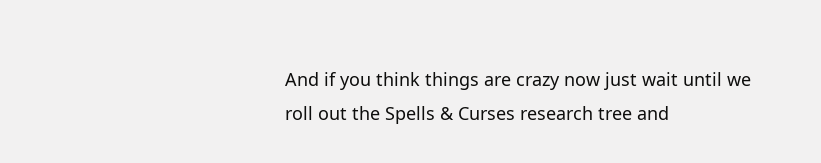And if you think things are crazy now just wait until we roll out the Spells & Curses research tree and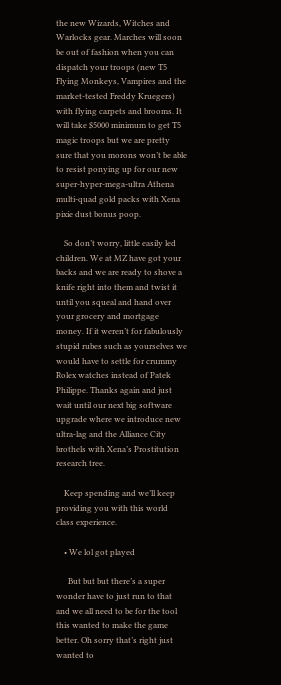the new Wizards, Witches and Warlocks gear. Marches will soon be out of fashion when you can dispatch your troops (new T5 Flying Monkeys, Vampires and the market-tested Freddy Kruegers) with flying carpets and brooms. It will take $5000 minimum to get T5 magic troops but we are pretty sure that you morons won’t be able to resist ponying up for our new super-hyper-mega-ultra Athena multi-quad gold packs with Xena pixie dust bonus poop.

    So don’t worry, little easily led children. We at MZ have got your backs and we are ready to shove a knife right into them and twist it until you squeal and hand over your grocery and mortgage money. If it weren’t for fabulously stupid rubes such as yourselves we would have to settle for crummy Rolex watches instead of Patek Philippe. Thanks again and just wait until our next big software upgrade where we introduce new ultra-lag and the Alliance City brothels with Xena’s Prostitution research tree.

    Keep spending and we’ll keep providing you with this world class experience.

    • We lol got played

      But but but there’s a super wonder have to just run to that and we all need to be for the tool this wanted to make the game better. Oh sorry that’s right just wanted to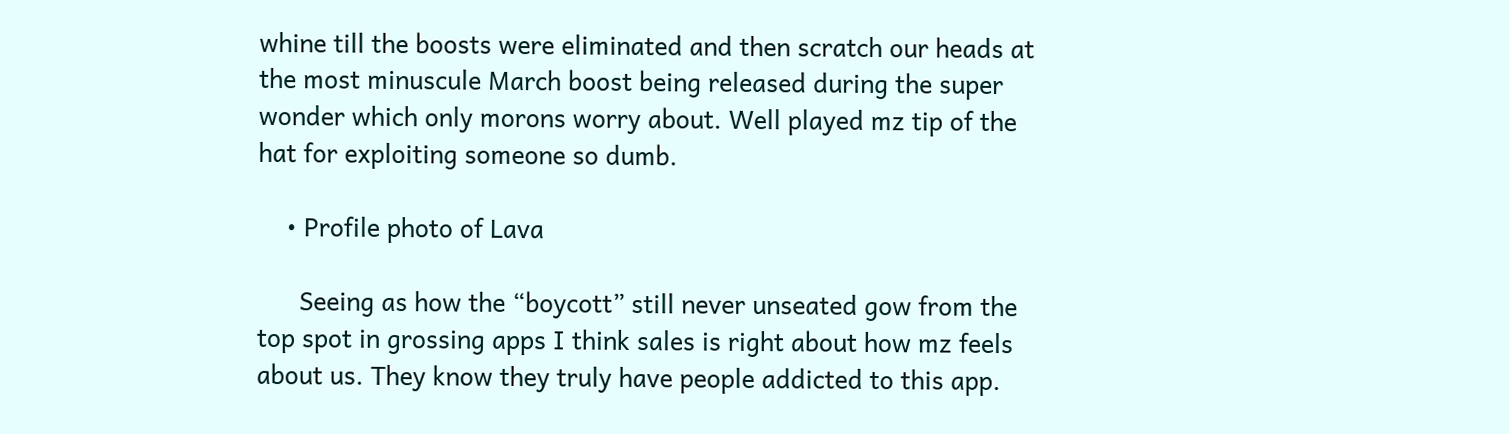whine till the boosts were eliminated and then scratch our heads at the most minuscule March boost being released during the super wonder which only morons worry about. Well played mz tip of the hat for exploiting someone so dumb.

    • Profile photo of Lava

      Seeing as how the “boycott” still never unseated gow from the top spot in grossing apps I think sales is right about how mz feels about us. They know they truly have people addicted to this app.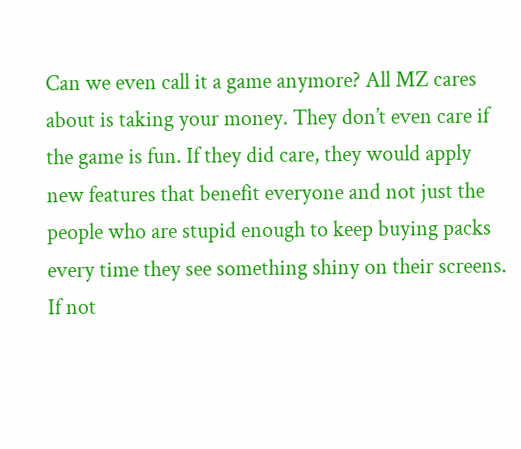Can we even call it a game anymore? All MZ cares about is taking your money. They don’t even care if the game is fun. If they did care, they would apply new features that benefit everyone and not just the people who are stupid enough to keep buying packs every time they see something shiny on their screens. If not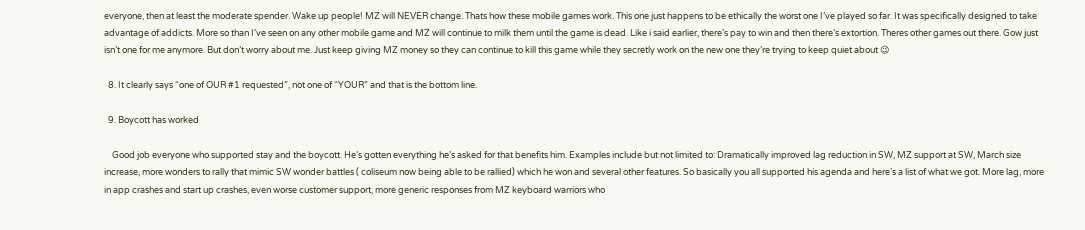everyone, then at least the moderate spender. Wake up people! MZ will NEVER change. Thats how these mobile games work. This one just happens to be ethically the worst one I’ve played so far. It was specifically designed to take advantage of addicts. More so than I’ve seen on any other mobile game and MZ will continue to milk them until the game is dead. Like i said earlier, there’s pay to win and then there’s extortion. Theres other games out there. Gow just isn’t one for me anymore. But don’t worry about me. Just keep giving MZ money so they can continue to kill this game while they secretly work on the new one they’re trying to keep quiet about 😉

  8. It clearly says “one of OUR #1 requested”, not one of “YOUR” and that is the bottom line.

  9. Boycott has worked

    Good job everyone who supported stay and the boycott. He’s gotten everything he’s asked for that benefits him. Examples include but not limited to: Dramatically improved lag reduction in SW, MZ support at SW, March size increase, more wonders to rally that mimic SW wonder battles ( coliseum now being able to be rallied) which he won and several other features. So basically you all supported his agenda and here’s a list of what we got. More lag, more in app crashes and start up crashes, even worse customer support, more generic responses from MZ keyboard warriors who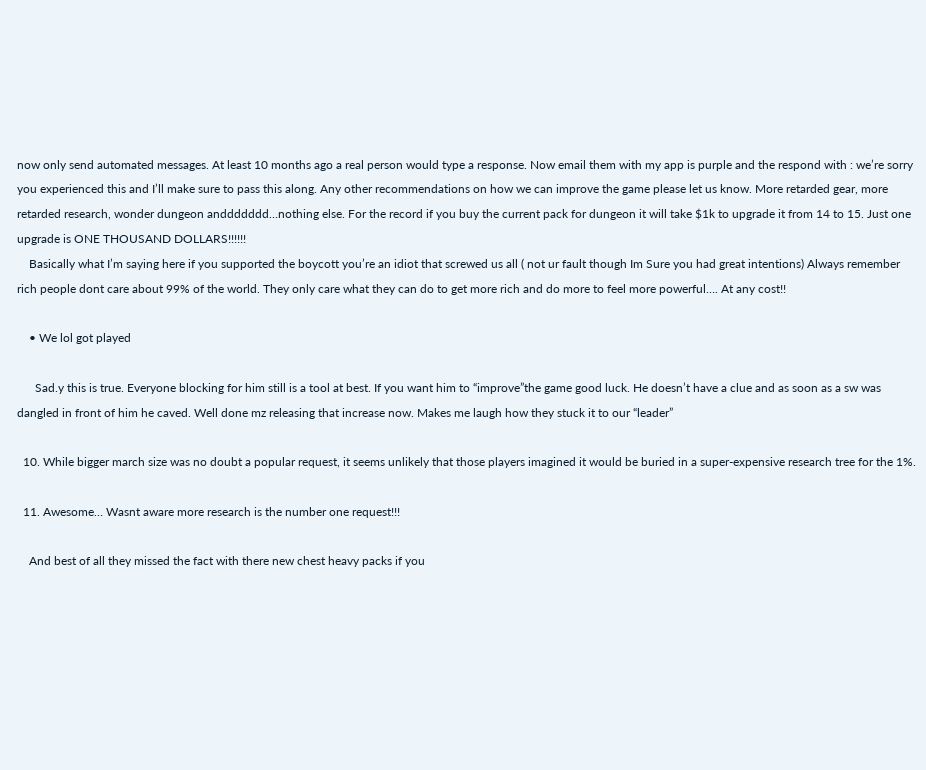now only send automated messages. At least 10 months ago a real person would type a response. Now email them with my app is purple and the respond with : we’re sorry you experienced this and I’ll make sure to pass this along. Any other recommendations on how we can improve the game please let us know. More retarded gear, more retarded research, wonder dungeon anddddddd…nothing else. For the record if you buy the current pack for dungeon it will take $1k to upgrade it from 14 to 15. Just one upgrade is ONE THOUSAND DOLLARS!!!!!!
    Basically what I’m saying here if you supported the boycott you’re an idiot that screwed us all ( not ur fault though Im Sure you had great intentions) Always remember rich people dont care about 99% of the world. They only care what they can do to get more rich and do more to feel more powerful…. At any cost!!

    • We lol got played

      Sad.y this is true. Everyone blocking for him still is a tool at best. If you want him to “improve”the game good luck. He doesn’t have a clue and as soon as a sw was dangled in front of him he caved. Well done mz releasing that increase now. Makes me laugh how they stuck it to our “leader”

  10. While bigger march size was no doubt a popular request, it seems unlikely that those players imagined it would be buried in a super-expensive research tree for the 1%.

  11. Awesome… Wasnt aware more research is the number one request!!!

    And best of all they missed the fact with there new chest heavy packs if you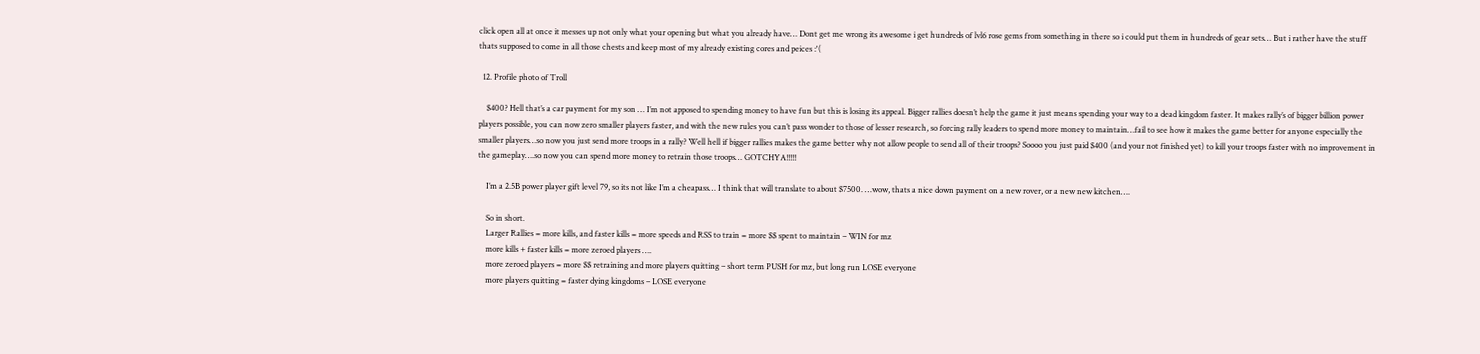click open all at once it messes up not only what your opening but what you already have… Dont get me wrong its awesome i get hundreds of lvl6 rose gems from something in there so i could put them in hundreds of gear sets… But i rather have the stuff thats supposed to come in all those chests and keep most of my already existing cores and peices :'(

  12. Profile photo of Troll

    $400? Hell that’s a car payment for my son … I’m not apposed to spending money to have fun but this is losing its appeal. Bigger rallies doesn’t help the game it just means spending your way to a dead kingdom faster. It makes rally’s of bigger billion power players possible, you can now zero smaller players faster, and with the new rules you can’t pass wonder to those of lesser research, so forcing rally leaders to spend more money to maintain…fail to see how it makes the game better for anyone especially the smaller players…so now you just send more troops in a rally? Well hell if bigger rallies makes the game better why not allow people to send all of their troops? Soooo you just paid $400 (and your not finished yet) to kill your troops faster with no improvement in the gameplay….so now you can spend more money to retrain those troops… GOTCHYA!!!!!

    I’m a 2.5B power player gift level 79, so its not like I’m a cheapass… I think that will translate to about $7500. …wow, thats a nice down payment on a new rover, or a new new kitchen….

    So in short.
    Larger Rallies = more kills, and faster kills = more speeds and RSS to train = more $$ spent to maintain – WIN for mz
    more kills + faster kills = more zeroed players ….
    more zeroed players = more $$ retraining and more players quitting – short term PUSH for mz, but long run LOSE everyone
    more players quitting = faster dying kingdoms – LOSE everyone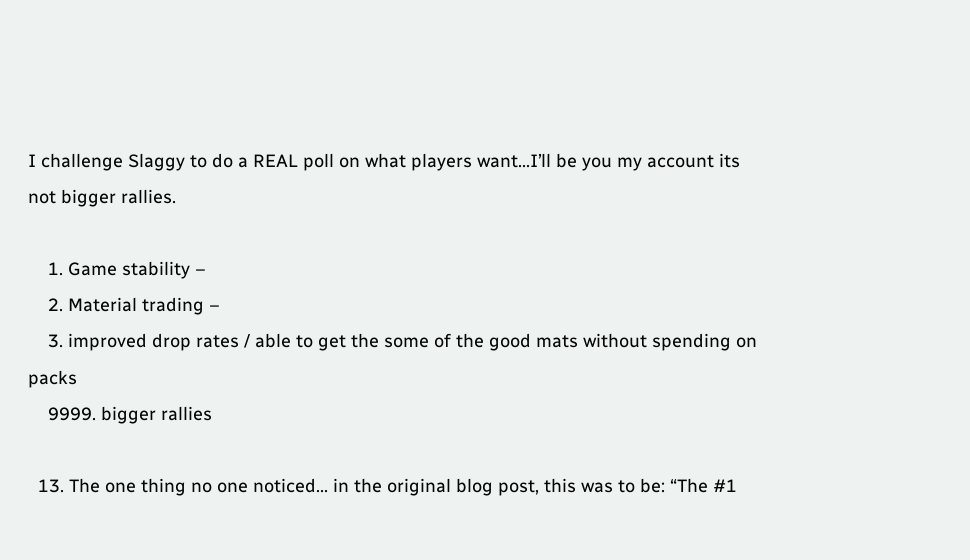I challenge Slaggy to do a REAL poll on what players want…I’ll be you my account its not bigger rallies.

    1. Game stability –
    2. Material trading –
    3. improved drop rates / able to get the some of the good mats without spending on packs
    9999. bigger rallies

  13. The one thing no one noticed… in the original blog post, this was to be: “The #1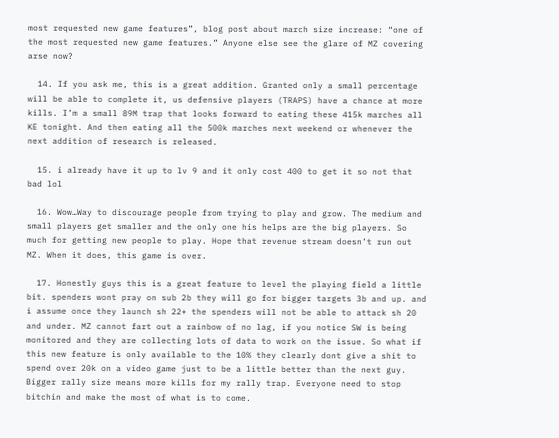most requested new game features”, blog post about march size increase: “one of the most requested new game features.” Anyone else see the glare of MZ covering arse now?

  14. If you ask me, this is a great addition. Granted only a small percentage will be able to complete it, us defensive players (TRAPS) have a chance at more kills. I’m a small 89M trap that looks forward to eating these 415k marches all KE tonight. And then eating all the 500k marches next weekend or whenever the next addition of research is released.

  15. i already have it up to lv 9 and it only cost 400 to get it so not that bad lol

  16. Wow…Way to discourage people from trying to play and grow. The medium and small players get smaller and the only one his helps are the big players. So much for getting new people to play. Hope that revenue stream doesn’t run out MZ. When it does, this game is over.

  17. Honestly guys this is a great feature to level the playing field a little bit. spenders wont pray on sub 2b they will go for bigger targets 3b and up. and i assume once they launch sh 22+ the spenders will not be able to attack sh 20 and under. MZ cannot fart out a rainbow of no lag, if you notice SW is being monitored and they are collecting lots of data to work on the issue. So what if this new feature is only available to the 10% they clearly dont give a shit to spend over 20k on a video game just to be a little better than the next guy. Bigger rally size means more kills for my rally trap. Everyone need to stop bitchin and make the most of what is to come.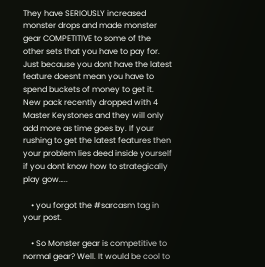They have SERIOUSLY increased monster drops and made monster gear COMPETITIVE to some of the other sets that you have to pay for. Just because you dont have the latest feature doesnt mean you have to spend buckets of money to get it. New pack recently dropped with 4 Master Keystones and they will only add more as time goes by. If your rushing to get the latest features then your problem lies deed inside yourself if you dont know how to strategically play gow…..

    • you forgot the #sarcasm tag in your post.

    • So Monster gear is competitive to normal gear? Well. It would be cool to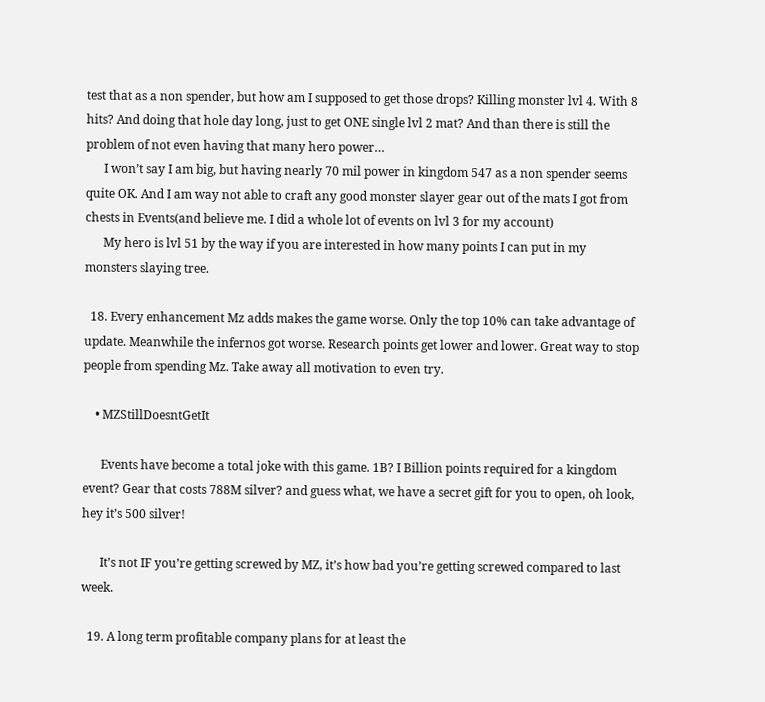test that as a non spender, but how am I supposed to get those drops? Killing monster lvl 4. With 8 hits? And doing that hole day long, just to get ONE single lvl 2 mat? And than there is still the problem of not even having that many hero power…
      I won’t say I am big, but having nearly 70 mil power in kingdom 547 as a non spender seems quite OK. And I am way not able to craft any good monster slayer gear out of the mats I got from chests in Events(and believe me. I did a whole lot of events on lvl 3 for my account)
      My hero is lvl 51 by the way if you are interested in how many points I can put in my monsters slaying tree.

  18. Every enhancement Mz adds makes the game worse. Only the top 10% can take advantage of update. Meanwhile the infernos got worse. Research points get lower and lower. Great way to stop people from spending Mz. Take away all motivation to even try.

    • MZStillDoesntGetIt

      Events have become a total joke with this game. 1B? I Billion points required for a kingdom event? Gear that costs 788M silver? and guess what, we have a secret gift for you to open, oh look, hey it’s 500 silver!

      It’s not IF you’re getting screwed by MZ, it’s how bad you’re getting screwed compared to last week.

  19. A long term profitable company plans for at least the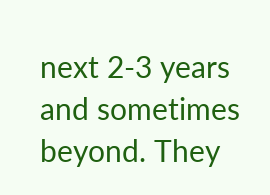next 2-3 years and sometimes beyond. They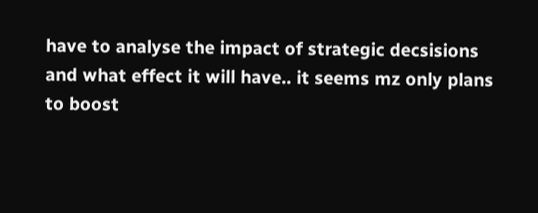have to analyse the impact of strategic decsisions and what effect it will have.. it seems mz only plans to boost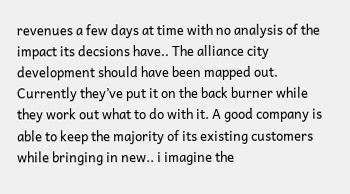revenues a few days at time with no analysis of the impact its decsions have.. The alliance city development should have been mapped out. Currently they’ve put it on the back burner while they work out what to do with it. A good company is able to keep the majority of its existing customers while bringing in new.. i imagine the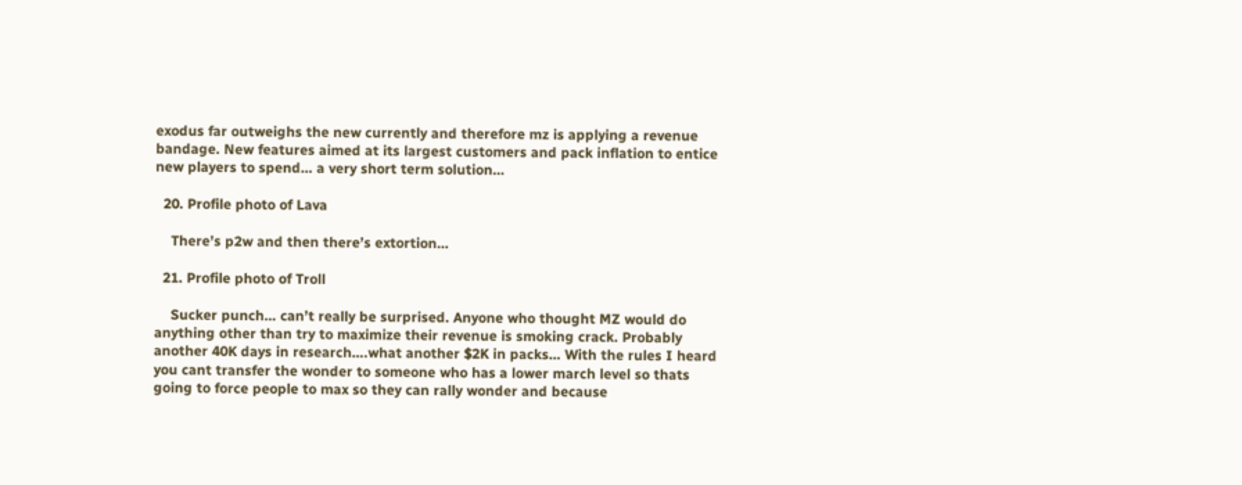exodus far outweighs the new currently and therefore mz is applying a revenue bandage. New features aimed at its largest customers and pack inflation to entice new players to spend… a very short term solution…

  20. Profile photo of Lava

    There’s p2w and then there’s extortion…

  21. Profile photo of Troll

    Sucker punch… can’t really be surprised. Anyone who thought MZ would do anything other than try to maximize their revenue is smoking crack. Probably another 40K days in research….what another $2K in packs… With the rules I heard you cant transfer the wonder to someone who has a lower march level so thats going to force people to max so they can rally wonder and because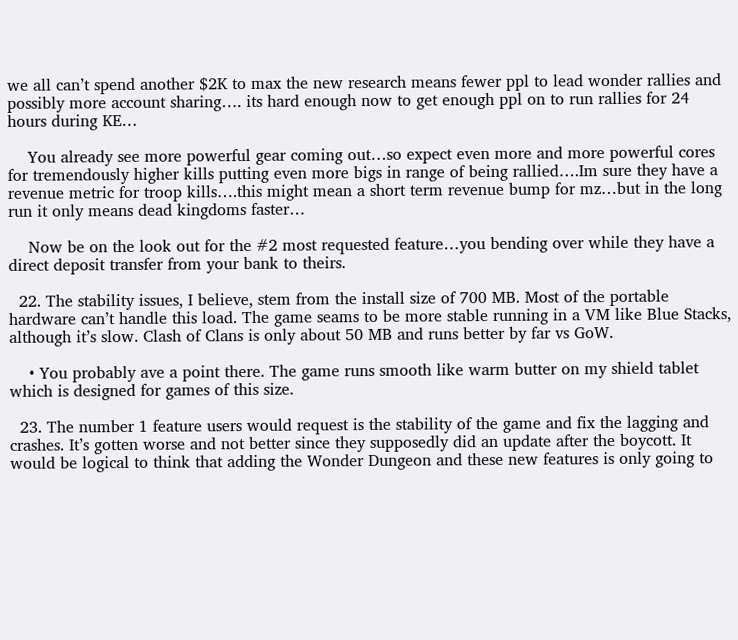we all can’t spend another $2K to max the new research means fewer ppl to lead wonder rallies and possibly more account sharing…. its hard enough now to get enough ppl on to run rallies for 24 hours during KE…

    You already see more powerful gear coming out…so expect even more and more powerful cores for tremendously higher kills putting even more bigs in range of being rallied….Im sure they have a revenue metric for troop kills….this might mean a short term revenue bump for mz…but in the long run it only means dead kingdoms faster…

    Now be on the look out for the #2 most requested feature…you bending over while they have a direct deposit transfer from your bank to theirs.

  22. The stability issues, I believe, stem from the install size of 700 MB. Most of the portable hardware can’t handle this load. The game seams to be more stable running in a VM like Blue Stacks, although it’s slow. Clash of Clans is only about 50 MB and runs better by far vs GoW.

    • You probably ave a point there. The game runs smooth like warm butter on my shield tablet which is designed for games of this size.

  23. The number 1 feature users would request is the stability of the game and fix the lagging and crashes. It’s gotten worse and not better since they supposedly did an update after the boycott. It would be logical to think that adding the Wonder Dungeon and these new features is only going to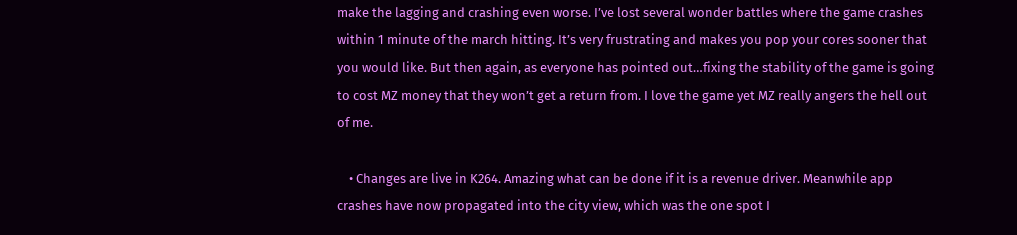make the lagging and crashing even worse. I’ve lost several wonder battles where the game crashes within 1 minute of the march hitting. It’s very frustrating and makes you pop your cores sooner that you would like. But then again, as everyone has pointed out…fixing the stability of the game is going to cost MZ money that they won’t get a return from. I love the game yet MZ really angers the hell out of me.

    • Changes are live in K264. Amazing what can be done if it is a revenue driver. Meanwhile app crashes have now propagated into the city view, which was the one spot I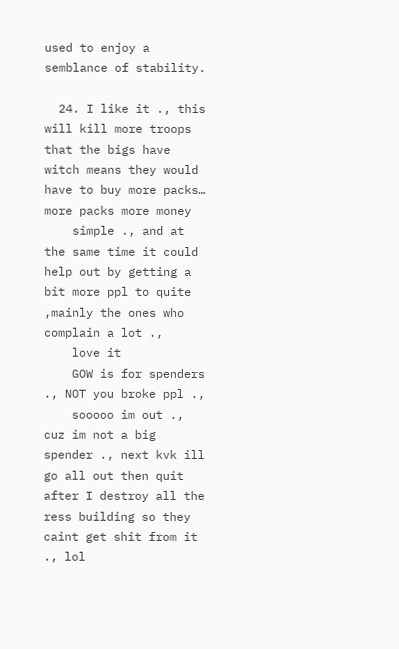used to enjoy a semblance of stability.

  24. I like it ., this will kill more troops that the bigs have witch means they would have to buy more packs… more packs more money
    simple ., and at the same time it could help out by getting a bit more ppl to quite ,mainly the ones who complain a lot .,
    love it
    GOW is for spenders ., NOT you broke ppl .,
    sooooo im out ., cuz im not a big spender ., next kvk ill go all out then quit after I destroy all the ress building so they caint get shit from it ., lol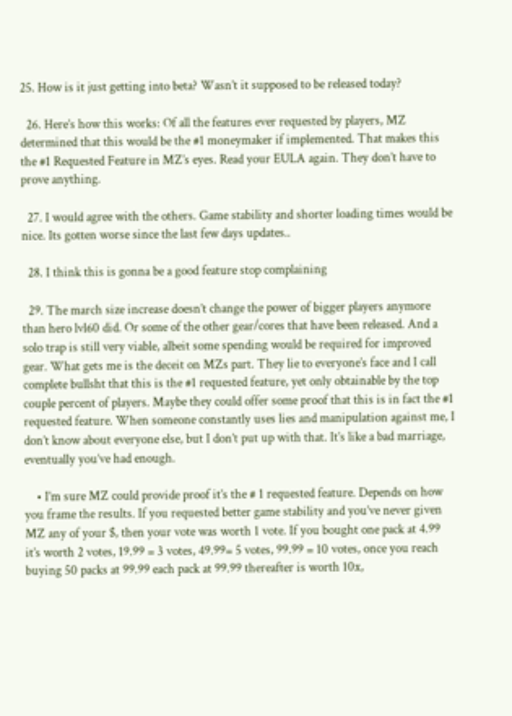25. How is it just getting into beta? Wasn’t it supposed to be released today?

  26. Here’s how this works: Of all the features ever requested by players, MZ determined that this would be the #1 moneymaker if implemented. That makes this the #1 Requested Feature in MZ’s eyes. Read your EULA again. They don’t have to prove anything.

  27. I would agree with the others. Game stability and shorter loading times would be nice. Its gotten worse since the last few days updates..

  28. I think this is gonna be a good feature stop complaining

  29. The march size increase doesn’t change the power of bigger players anymore than hero lvl60 did. Or some of the other gear/cores that have been released. And a solo trap is still very viable, albeit some spending would be required for improved gear. What gets me is the deceit on MZs part. They lie to everyone’s face and I call complete bullsht that this is the #1 requested feature, yet only obtainable by the top couple percent of players. Maybe they could offer some proof that this is in fact the #1 requested feature. When someone constantly uses lies and manipulation against me, I don’t know about everyone else, but I don’t put up with that. It’s like a bad marriage, eventually you’ve had enough.

    • I’m sure MZ could provide proof it’s the # 1 requested feature. Depends on how you frame the results. If you requested better game stability and you’ve never given MZ any of your $, then your vote was worth 1 vote. If you bought one pack at 4.99 it’s worth 2 votes, 19.99 = 3 votes, 49.99= 5 votes, 99.99 = 10 votes, once you reach buying 50 packs at 99.99 each pack at 99.99 thereafter is worth 10x,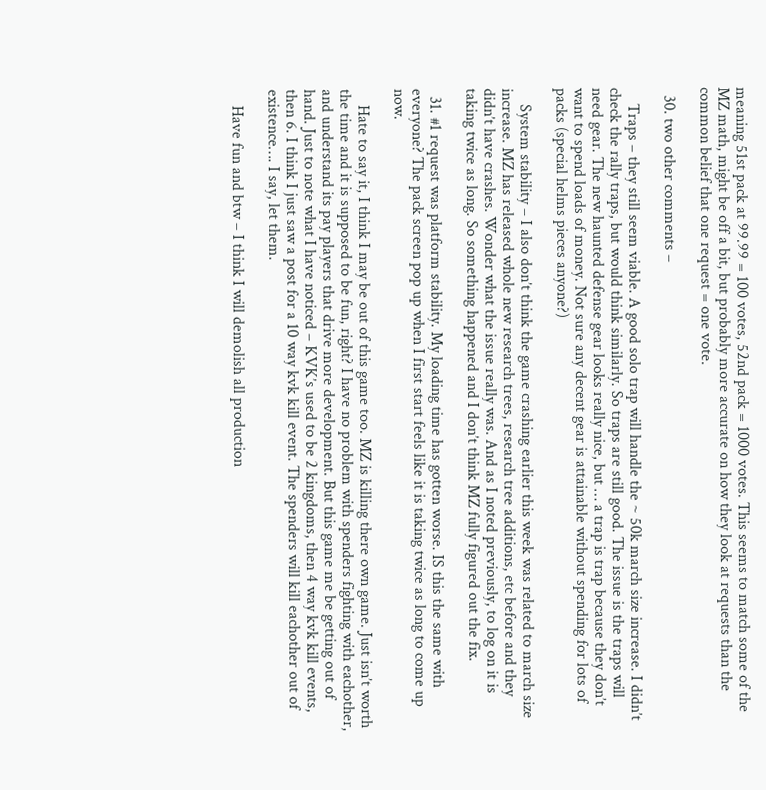meaning 51st pack at 99.99 = 100 votes, 52nd pack = 1000 votes. This seems to match some of the MZ math, might be off a bit, but probably more accurate on how they look at requests than the common belief that one request = one vote.

  30. two other comments –

    Traps – they still seem viable. A good solo trap will handle the ~ 50k march size increase. I didn’t check the rally traps, but would think similarly. So traps are still good. The issue is the traps will need gear. The new haunted defense gear looks really nice, but … a trap is trap because they don’t want to spend loads of money. Not sure any decent gear is attainable without spending for lots of packs (special helms pieces anyone?)

    System stability – I also don’t think the game crashing earlier this week was related to march size increase. MZ has released whole new research trees, research tree additions, etc before and they didn’t have crashes. Wonder what the issue really was. And as I noted previously, to log on it is taking twice as long. So something happened and I don’t think MZ fully figured out the fix.

  31. #1 request was platform stability. My loading time has gotten worse. IS this the same with everyone? The pack screen pop up when I first start feels like it is taking twice as long to come up now.

    Hate to say it, I think I may be out of this game too. MZ is killing there own game. Just isn’t worth the time and it is supposed to be fun, right? I have no problem with spenders fighting with eachother, and understand its pay players that drive more development. But this game me be getting out of hand. Just to note what I have noticed – KVK’s used to be 2 kingdoms, then 4 way kvk kill events, then 6. I think I just saw a post for a 10 way kvk kill event. The spenders will kill eachother out of existence…. I say, let them.

    Have fun and btw – I think I will demolish all production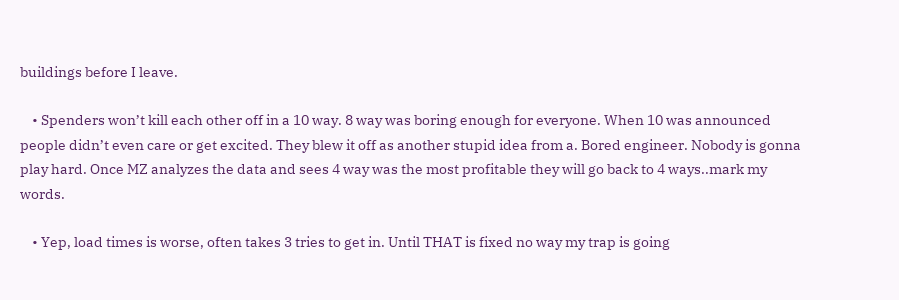buildings before I leave.

    • Spenders won’t kill each other off in a 10 way. 8 way was boring enough for everyone. When 10 was announced people didn’t even care or get excited. They blew it off as another stupid idea from a. Bored engineer. Nobody is gonna play hard. Once MZ analyzes the data and sees 4 way was the most profitable they will go back to 4 ways..mark my words.

    • Yep, load times is worse, often takes 3 tries to get in. Until THAT is fixed no way my trap is going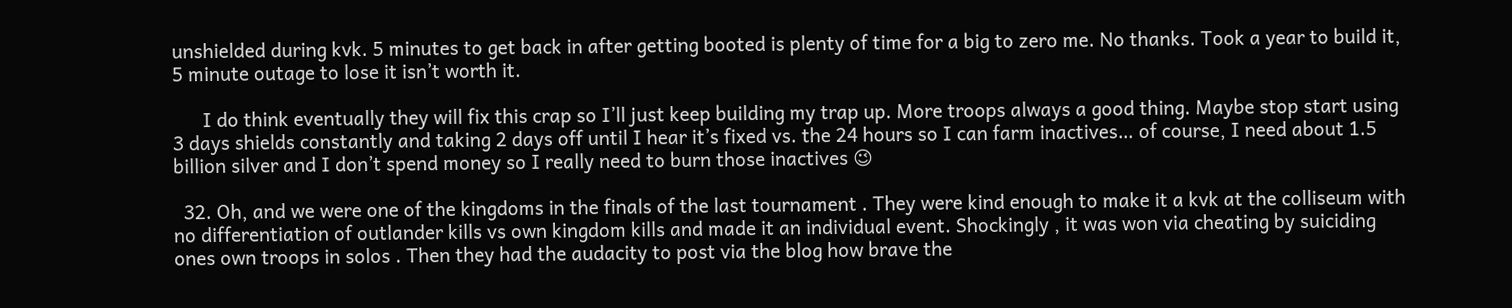unshielded during kvk. 5 minutes to get back in after getting booted is plenty of time for a big to zero me. No thanks. Took a year to build it, 5 minute outage to lose it isn’t worth it.

      I do think eventually they will fix this crap so I’ll just keep building my trap up. More troops always a good thing. Maybe stop start using 3 days shields constantly and taking 2 days off until I hear it’s fixed vs. the 24 hours so I can farm inactives… of course, I need about 1.5 billion silver and I don’t spend money so I really need to burn those inactives 😉

  32. Oh, and we were one of the kingdoms in the finals of the last tournament . They were kind enough to make it a kvk at the colliseum with no differentiation of outlander kills vs own kingdom kills and made it an individual event. Shockingly , it was won via cheating by suiciding ones own troops in solos . Then they had the audacity to post via the blog how brave the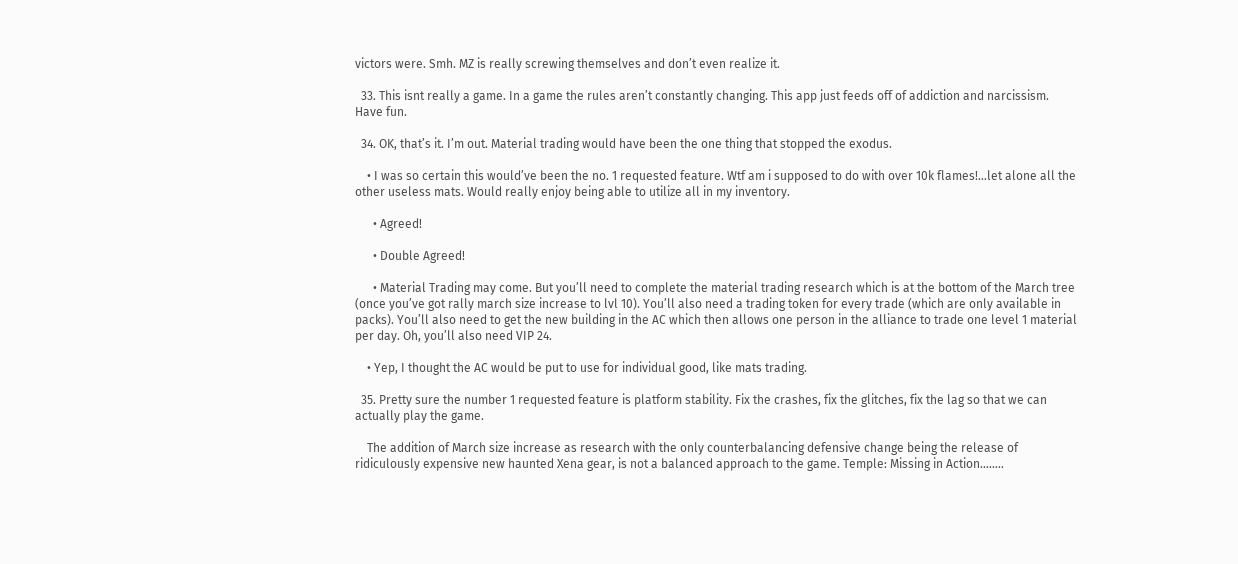victors were. Smh. MZ is really screwing themselves and don’t even realize it.

  33. This isnt really a game. In a game the rules aren’t constantly changing. This app just feeds off of addiction and narcissism. Have fun.

  34. OK, that’s it. I’m out. Material trading would have been the one thing that stopped the exodus.

    • I was so certain this would’ve been the no. 1 requested feature. Wtf am i supposed to do with over 10k flames!…let alone all the other useless mats. Would really enjoy being able to utilize all in my inventory.

      • Agreed!

      • Double Agreed!

      • Material Trading may come. But you’ll need to complete the material trading research which is at the bottom of the March tree (once you’ve got rally march size increase to lvl 10). You’ll also need a trading token for every trade (which are only available in packs). You’ll also need to get the new building in the AC which then allows one person in the alliance to trade one level 1 material per day. Oh, you’ll also need VIP 24.

    • Yep, I thought the AC would be put to use for individual good, like mats trading.

  35. Pretty sure the number 1 requested feature is platform stability. Fix the crashes, fix the glitches, fix the lag so that we can actually play the game.

    The addition of March size increase as research with the only counterbalancing defensive change being the release of ridiculously expensive new haunted Xena gear, is not a balanced approach to the game. Temple: Missing in Action……..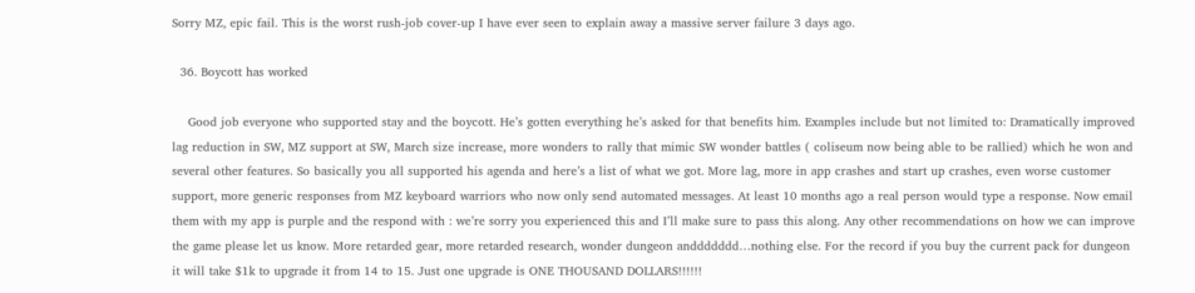Sorry MZ, epic fail. This is the worst rush-job cover-up I have ever seen to explain away a massive server failure 3 days ago.

  36. Boycott has worked

    Good job everyone who supported stay and the boycott. He’s gotten everything he’s asked for that benefits him. Examples include but not limited to: Dramatically improved lag reduction in SW, MZ support at SW, March size increase, more wonders to rally that mimic SW wonder battles ( coliseum now being able to be rallied) which he won and several other features. So basically you all supported his agenda and here’s a list of what we got. More lag, more in app crashes and start up crashes, even worse customer support, more generic responses from MZ keyboard warriors who now only send automated messages. At least 10 months ago a real person would type a response. Now email them with my app is purple and the respond with : we’re sorry you experienced this and I’ll make sure to pass this along. Any other recommendations on how we can improve the game please let us know. More retarded gear, more retarded research, wonder dungeon anddddddd…nothing else. For the record if you buy the current pack for dungeon it will take $1k to upgrade it from 14 to 15. Just one upgrade is ONE THOUSAND DOLLARS!!!!!!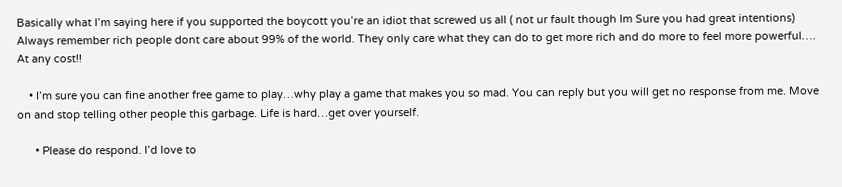Basically what I’m saying here if you supported the boycott you’re an idiot that screwed us all ( not ur fault though Im Sure you had great intentions) Always remember rich people dont care about 99% of the world. They only care what they can do to get more rich and do more to feel more powerful…. At any cost!!

    • I’m sure you can fine another free game to play…why play a game that makes you so mad. You can reply but you will get no response from me. Move on and stop telling other people this garbage. Life is hard…get over yourself.

      • Please do respond. I’d love to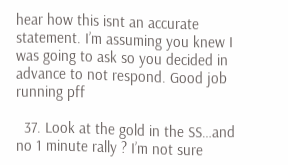hear how this isnt an accurate statement. I’m assuming you knew I was going to ask so you decided in advance to not respond. Good job running pff

  37. Look at the gold in the SS…and no 1 minute rally ? I’m not sure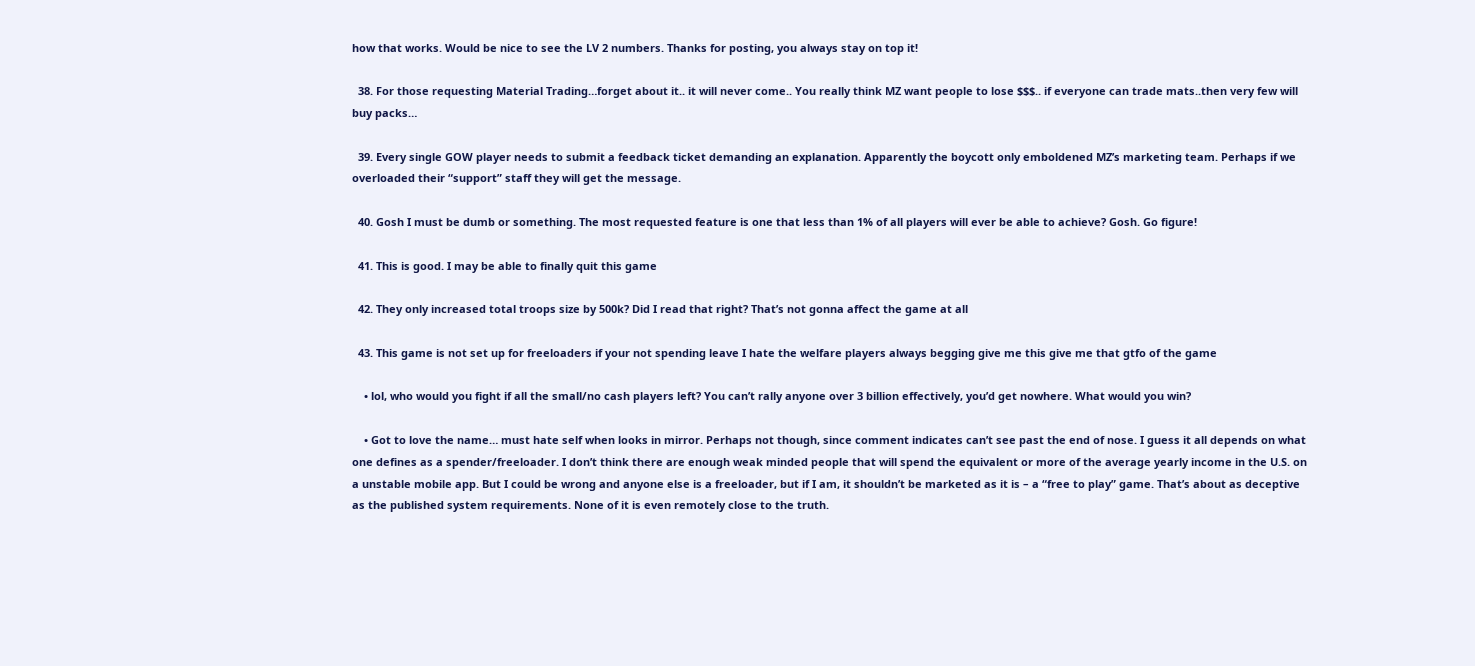how that works. Would be nice to see the LV 2 numbers. Thanks for posting, you always stay on top it!

  38. For those requesting Material Trading…forget about it.. it will never come.. You really think MZ want people to lose $$$.. if everyone can trade mats..then very few will buy packs…

  39. Every single GOW player needs to submit a feedback ticket demanding an explanation. Apparently the boycott only emboldened MZ’s marketing team. Perhaps if we overloaded their “support” staff they will get the message.

  40. Gosh I must be dumb or something. The most requested feature is one that less than 1% of all players will ever be able to achieve? Gosh. Go figure!

  41. This is good. I may be able to finally quit this game

  42. They only increased total troops size by 500k? Did I read that right? That’s not gonna affect the game at all

  43. This game is not set up for freeloaders if your not spending leave I hate the welfare players always begging give me this give me that gtfo of the game

    • lol, who would you fight if all the small/no cash players left? You can’t rally anyone over 3 billion effectively, you’d get nowhere. What would you win?

    • Got to love the name… must hate self when looks in mirror. Perhaps not though, since comment indicates can’t see past the end of nose. I guess it all depends on what one defines as a spender/freeloader. I don’t think there are enough weak minded people that will spend the equivalent or more of the average yearly income in the U.S. on a unstable mobile app. But I could be wrong and anyone else is a freeloader, but if I am, it shouldn’t be marketed as it is – a “free to play” game. That’s about as deceptive as the published system requirements. None of it is even remotely close to the truth.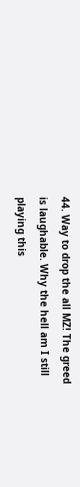44. Way to drop the all MZ! The greed is laughable. Why the hell am I still playing this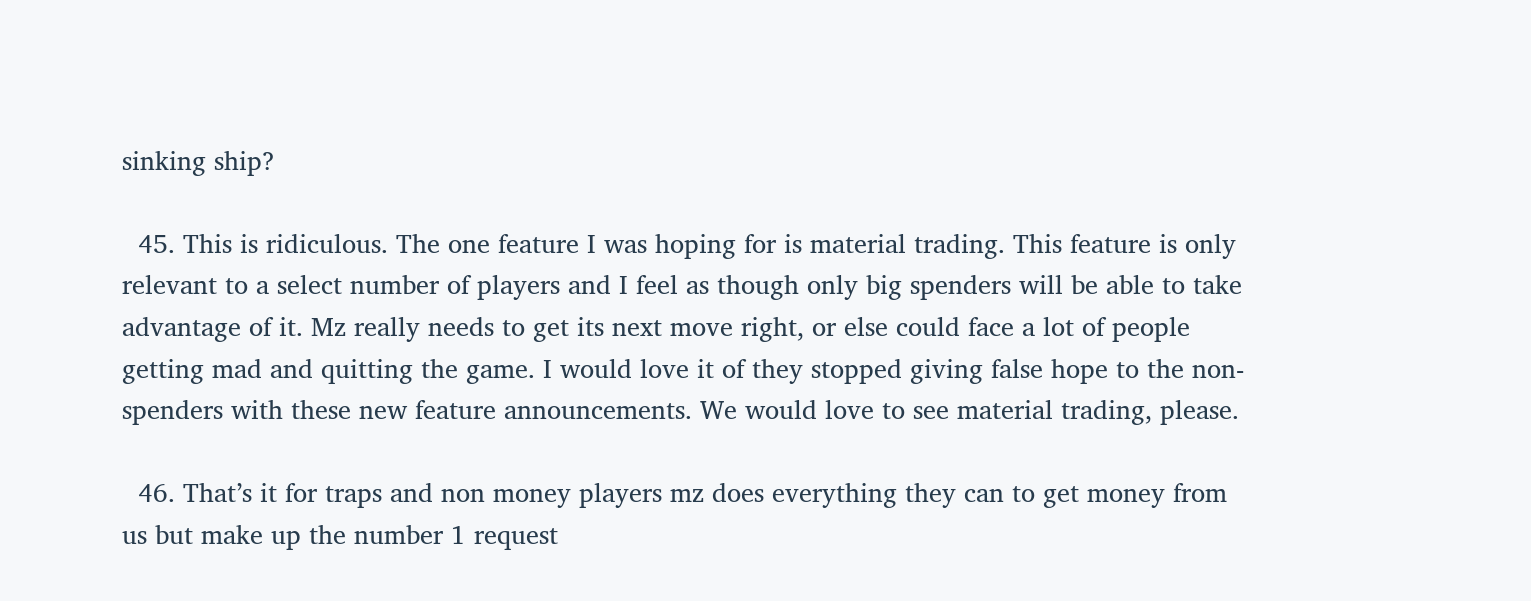sinking ship?

  45. This is ridiculous. The one feature I was hoping for is material trading. This feature is only relevant to a select number of players and I feel as though only big spenders will be able to take advantage of it. Mz really needs to get its next move right, or else could face a lot of people getting mad and quitting the game. I would love it of they stopped giving false hope to the non-spenders with these new feature announcements. We would love to see material trading, please.

  46. That’s it for traps and non money players mz does everything they can to get money from us but make up the number 1 request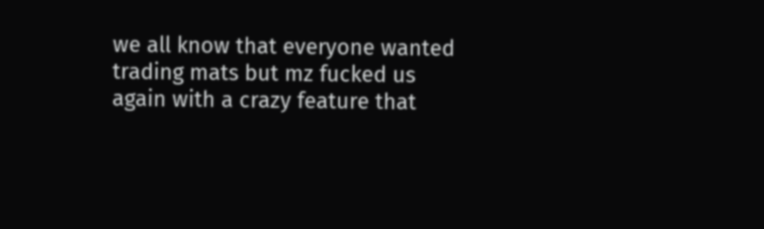we all know that everyone wanted trading mats but mz fucked us again with a crazy feature that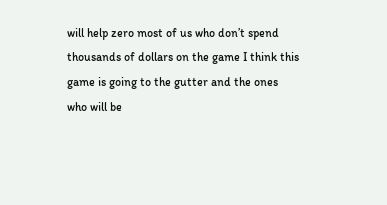will help zero most of us who don’t spend thousands of dollars on the game I think this game is going to the gutter and the ones who will be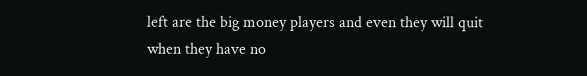left are the big money players and even they will quit when they have no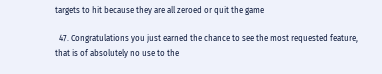targets to hit because they are all zeroed or quit the game

  47. Congratulations you just earned the chance to see the most requested feature, that is of absolutely no use to the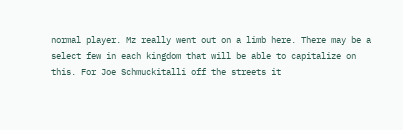normal player. Mz really went out on a limb here. There may be a select few in each kingdom that will be able to capitalize on this. For Joe Schmuckitalli off the streets it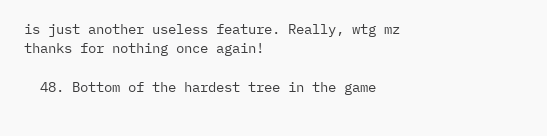is just another useless feature. Really, wtg mz thanks for nothing once again!

  48. Bottom of the hardest tree in the game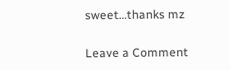sweet…thanks mz

Leave a Comment